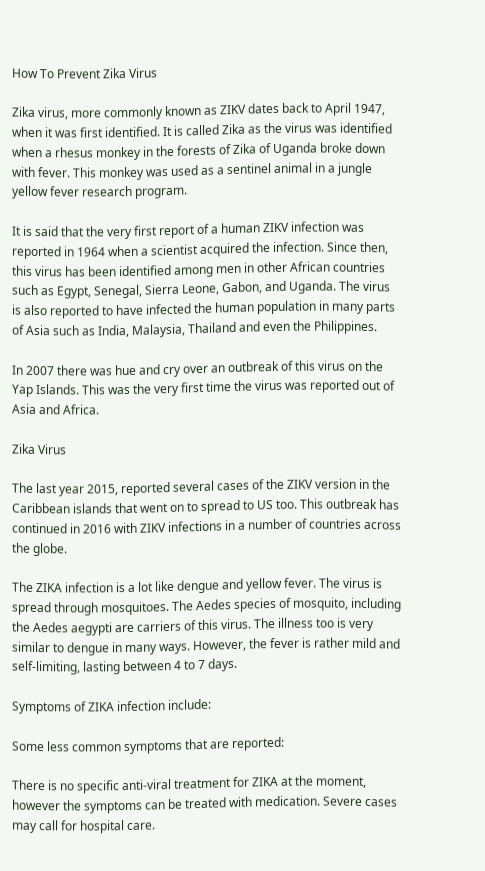How To Prevent Zika Virus

Zika virus, more commonly known as ZIKV dates back to April 1947, when it was first identified. It is called Zika as the virus was identified when a rhesus monkey in the forests of Zika of Uganda broke down with fever. This monkey was used as a sentinel animal in a jungle yellow fever research program.

It is said that the very first report of a human ZIKV infection was reported in 1964 when a scientist acquired the infection. Since then, this virus has been identified among men in other African countries such as Egypt, Senegal, Sierra Leone, Gabon, and Uganda. The virus is also reported to have infected the human population in many parts of Asia such as India, Malaysia, Thailand and even the Philippines.

In 2007 there was hue and cry over an outbreak of this virus on the Yap Islands. This was the very first time the virus was reported out of Asia and Africa.

Zika Virus

The last year 2015, reported several cases of the ZIKV version in the Caribbean islands that went on to spread to US too. This outbreak has continued in 2016 with ZIKV infections in a number of countries across the globe.

The ZIKA infection is a lot like dengue and yellow fever. The virus is spread through mosquitoes. The Aedes species of mosquito, including the Aedes aegypti are carriers of this virus. The illness too is very similar to dengue in many ways. However, the fever is rather mild and self-limiting, lasting between 4 to 7 days.

Symptoms of ZIKA infection include:

Some less common symptoms that are reported:

There is no specific anti-viral treatment for ZIKA at the moment, however the symptoms can be treated with medication. Severe cases may call for hospital care.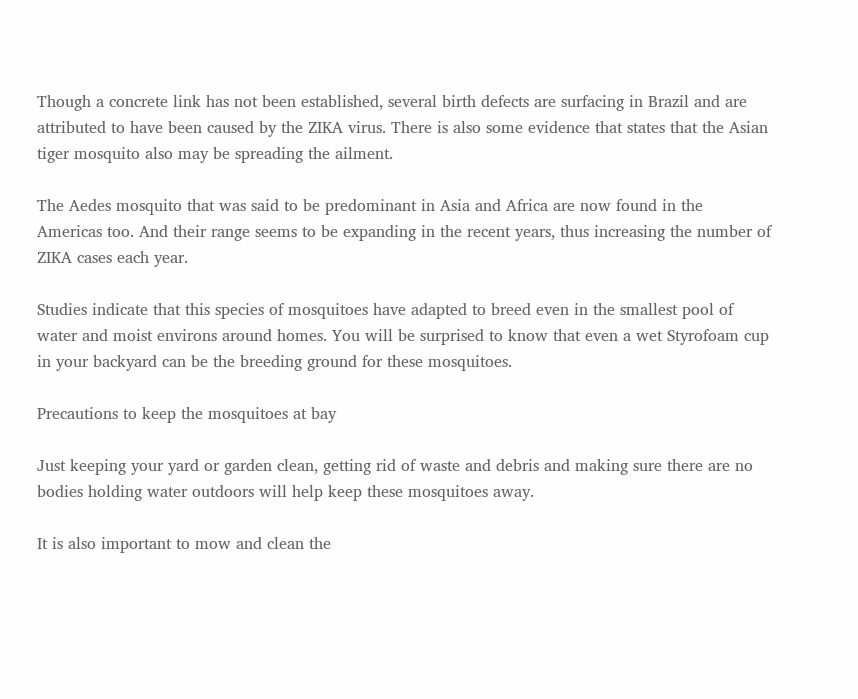Though a concrete link has not been established, several birth defects are surfacing in Brazil and are attributed to have been caused by the ZIKA virus. There is also some evidence that states that the Asian tiger mosquito also may be spreading the ailment.

The Aedes mosquito that was said to be predominant in Asia and Africa are now found in the Americas too. And their range seems to be expanding in the recent years, thus increasing the number of ZIKA cases each year.

Studies indicate that this species of mosquitoes have adapted to breed even in the smallest pool of water and moist environs around homes. You will be surprised to know that even a wet Styrofoam cup in your backyard can be the breeding ground for these mosquitoes.

Precautions to keep the mosquitoes at bay

Just keeping your yard or garden clean, getting rid of waste and debris and making sure there are no bodies holding water outdoors will help keep these mosquitoes away.

It is also important to mow and clean the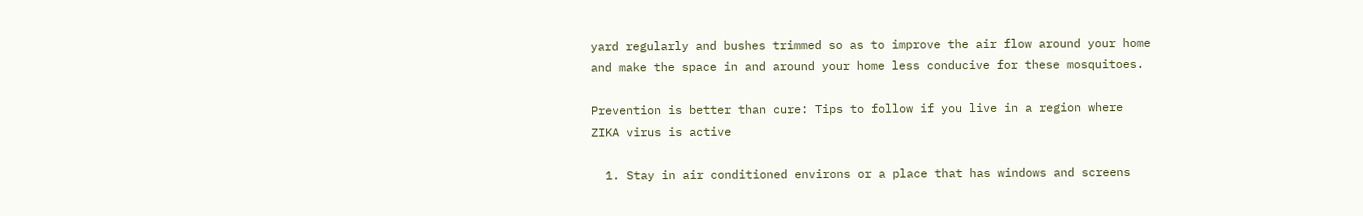yard regularly and bushes trimmed so as to improve the air flow around your home and make the space in and around your home less conducive for these mosquitoes.

Prevention is better than cure: Tips to follow if you live in a region where ZIKA virus is active

  1. Stay in air conditioned environs or a place that has windows and screens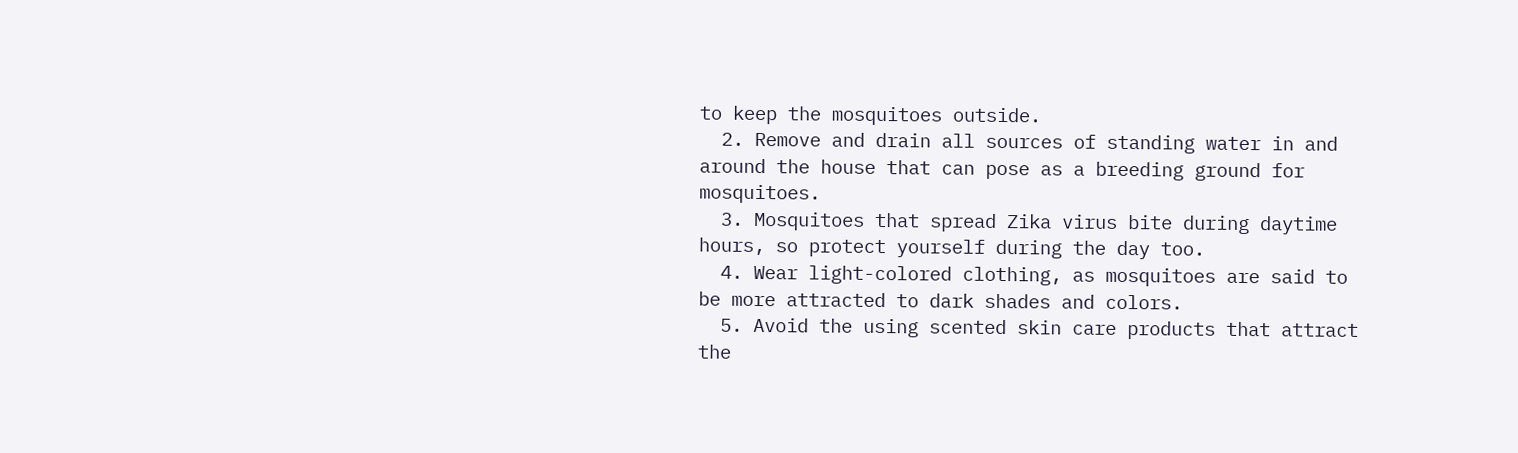to keep the mosquitoes outside.
  2. Remove and drain all sources of standing water in and around the house that can pose as a breeding ground for mosquitoes.
  3. Mosquitoes that spread Zika virus bite during daytime hours, so protect yourself during the day too.
  4. Wear light-colored clothing, as mosquitoes are said to be more attracted to dark shades and colors.
  5. Avoid the using scented skin care products that attract the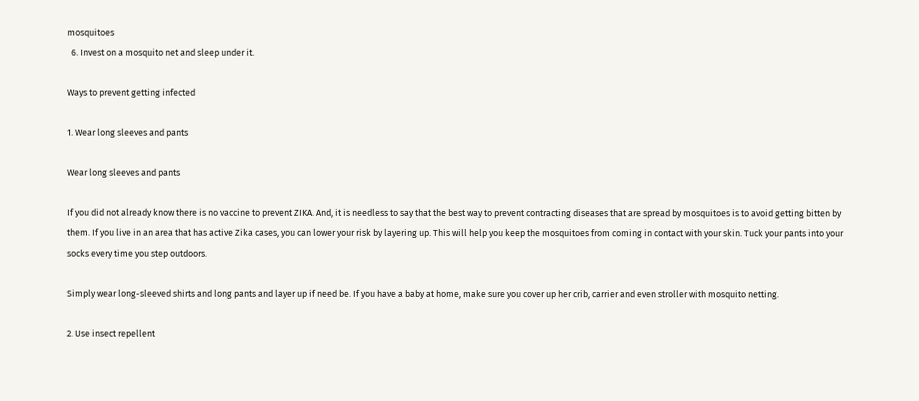mosquitoes
  6. Invest on a mosquito net and sleep under it.

Ways to prevent getting infected

1. Wear long sleeves and pants

Wear long sleeves and pants

If you did not already know there is no vaccine to prevent ZIKA. And, it is needless to say that the best way to prevent contracting diseases that are spread by mosquitoes is to avoid getting bitten by them. If you live in an area that has active Zika cases, you can lower your risk by layering up. This will help you keep the mosquitoes from coming in contact with your skin. Tuck your pants into your socks every time you step outdoors.

Simply wear long-sleeved shirts and long pants and layer up if need be. If you have a baby at home, make sure you cover up her crib, carrier and even stroller with mosquito netting.

2. Use insect repellent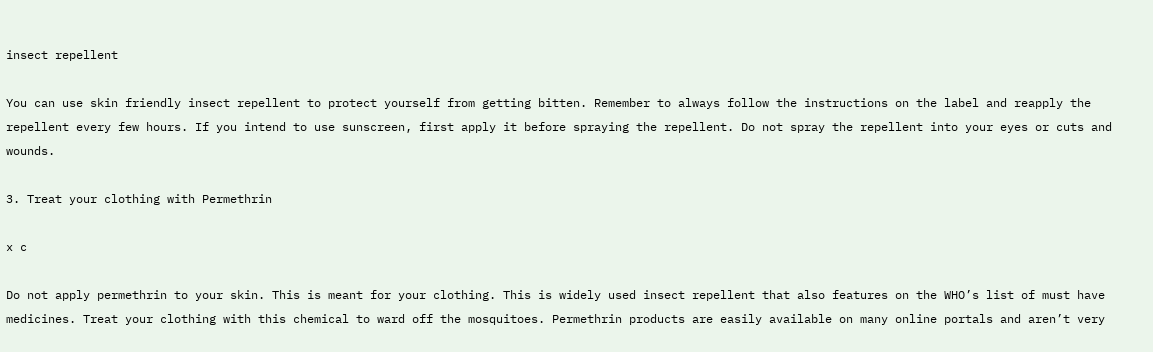insect repellent

You can use skin friendly insect repellent to protect yourself from getting bitten. Remember to always follow the instructions on the label and reapply the repellent every few hours. If you intend to use sunscreen, first apply it before spraying the repellent. Do not spray the repellent into your eyes or cuts and wounds.

3. Treat your clothing with Permethrin

x c

Do not apply permethrin to your skin. This is meant for your clothing. This is widely used insect repellent that also features on the WHO’s list of must have medicines. Treat your clothing with this chemical to ward off the mosquitoes. Permethrin products are easily available on many online portals and aren’t very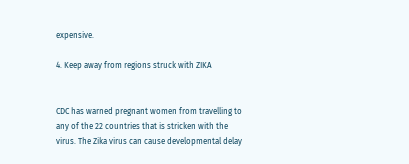expensive.

4. Keep away from regions struck with ZIKA


CDC has warned pregnant women from travelling to any of the 22 countries that is stricken with the virus. The Zika virus can cause developmental delay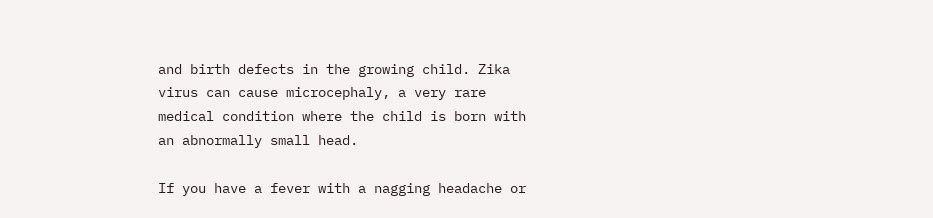and birth defects in the growing child. Zika virus can cause microcephaly, a very rare medical condition where the child is born with an abnormally small head.

If you have a fever with a nagging headache or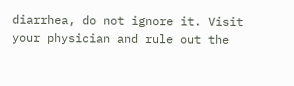diarrhea, do not ignore it. Visit your physician and rule out the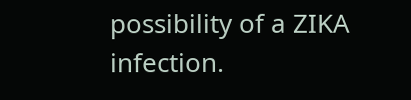possibility of a ZIKA infection.